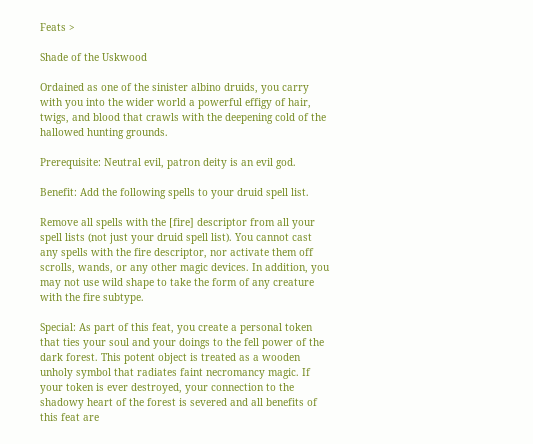Feats >

Shade of the Uskwood

Ordained as one of the sinister albino druids, you carry with you into the wider world a powerful effigy of hair, twigs, and blood that crawls with the deepening cold of the hallowed hunting grounds.

Prerequisite: Neutral evil, patron deity is an evil god.

Benefit: Add the following spells to your druid spell list.

Remove all spells with the [fire] descriptor from all your spell lists (not just your druid spell list). You cannot cast any spells with the fire descriptor, nor activate them off scrolls, wands, or any other magic devices. In addition, you may not use wild shape to take the form of any creature with the fire subtype.

Special: As part of this feat, you create a personal token that ties your soul and your doings to the fell power of the dark forest. This potent object is treated as a wooden unholy symbol that radiates faint necromancy magic. If your token is ever destroyed, your connection to the shadowy heart of the forest is severed and all benefits of this feat are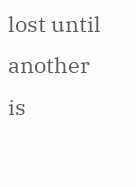lost until another is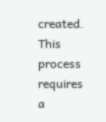created. This process requires a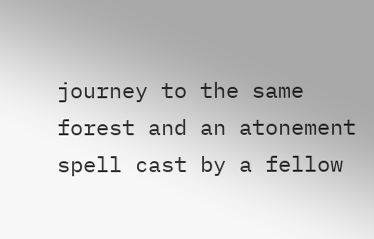journey to the same forest and an atonement spell cast by a fellow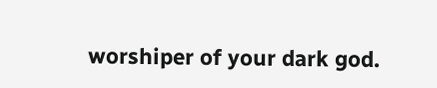worshiper of your dark god.